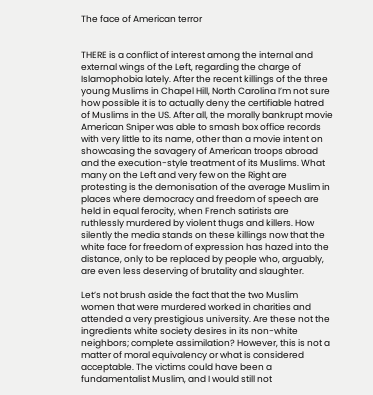The face of American terror


THERE is a conflict of interest among the internal and external wings of the Left, regarding the charge of Islamophobia lately. After the recent killings of the three young Muslims in Chapel Hill, North Carolina I’m not sure how possible it is to actually deny the certifiable hatred of Muslims in the US. After all, the morally bankrupt movie American Sniper was able to smash box office records with very little to its name, other than a movie intent on showcasing the savagery of American troops abroad and the execution-style treatment of its Muslims. What many on the Left and very few on the Right are protesting is the demonisation of the average Muslim in places where democracy and freedom of speech are held in equal ferocity, when French satirists are ruthlessly murdered by violent thugs and killers. How silently the media stands on these killings now that the white face for freedom of expression has hazed into the distance, only to be replaced by people who, arguably, are even less deserving of brutality and slaughter.

Let’s not brush aside the fact that the two Muslim women that were murdered worked in charities and attended a very prestigious university. Are these not the ingredients white society desires in its non-white neighbors; complete assimilation? However, this is not a matter of moral equivalency or what is considered acceptable. The victims could have been a fundamentalist Muslim, and I would still not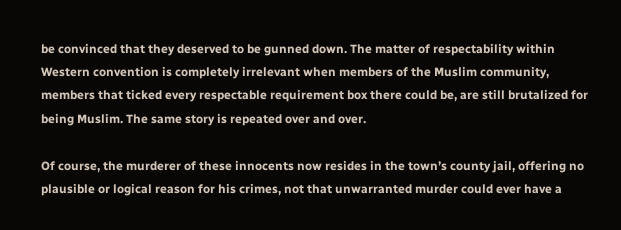be convinced that they deserved to be gunned down. The matter of respectability within Western convention is completely irrelevant when members of the Muslim community, members that ticked every respectable requirement box there could be, are still brutalized for being Muslim. The same story is repeated over and over.

Of course, the murderer of these innocents now resides in the town’s county jail, offering no plausible or logical reason for his crimes, not that unwarranted murder could ever have a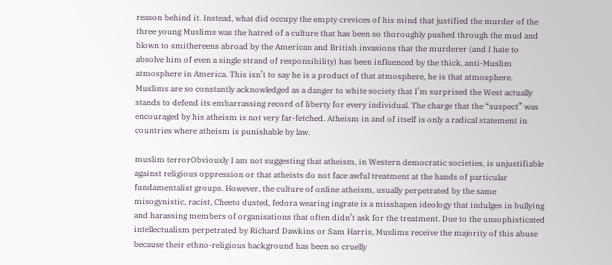reason behind it. Instead, what did occupy the empty crevices of his mind that justified the murder of the three young Muslims was the hatred of a culture that has been so thoroughly pushed through the mud and blown to smithereens abroad by the American and British invasions that the murderer (and I hate to absolve him of even a single strand of responsibility) has been influenced by the thick, anti-Muslim atmosphere in America. This isn’t to say he is a product of that atmosphere, he is that atmosphere. Muslims are so constantly acknowledged as a danger to white society that I’m surprised the West actually stands to defend its embarrassing record of liberty for every individual. The charge that the “suspect” was encouraged by his atheism is not very far-fetched. Atheism in and of itself is only a radical statement in countries where atheism is punishable by law.

muslim terrorObviously I am not suggesting that atheism, in Western democratic societies, is unjustifiable against religious oppression or that atheists do not face awful treatment at the hands of particular fundamentalist groups. However, the culture of online atheism, usually perpetrated by the same misogynistic, racist, Cheeto dusted, fedora wearing ingrate is a misshapen ideology that indulges in bullying and harassing members of organisations that often didn’t ask for the treatment. Due to the unsophisticated intellectualism perpetrated by Richard Dawkins or Sam Harris, Muslims receive the majority of this abuse because their ethno-religious background has been so cruelly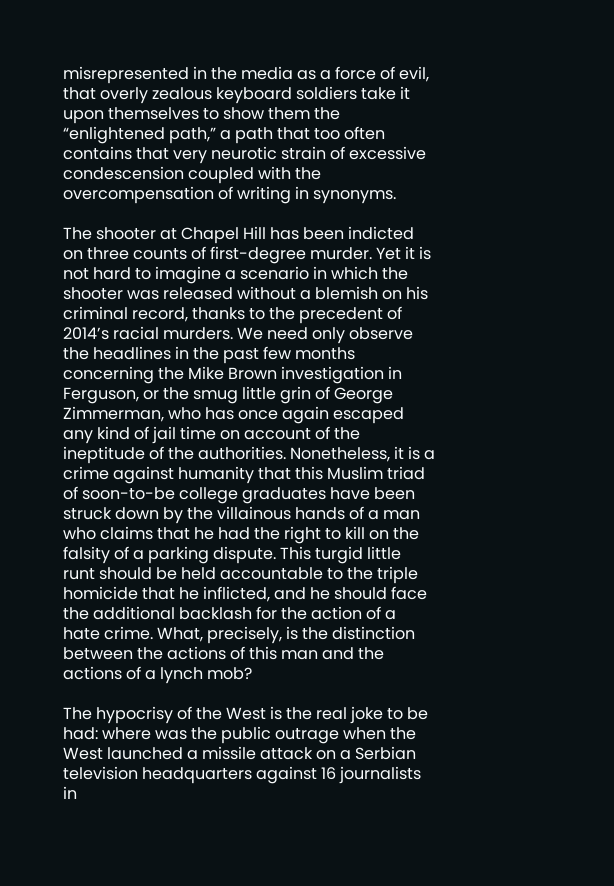misrepresented in the media as a force of evil, that overly zealous keyboard soldiers take it upon themselves to show them the “enlightened path,” a path that too often contains that very neurotic strain of excessive condescension coupled with the overcompensation of writing in synonyms.

The shooter at Chapel Hill has been indicted on three counts of first-degree murder. Yet it is not hard to imagine a scenario in which the shooter was released without a blemish on his criminal record, thanks to the precedent of 2014’s racial murders. We need only observe the headlines in the past few months concerning the Mike Brown investigation in Ferguson, or the smug little grin of George Zimmerman, who has once again escaped any kind of jail time on account of the ineptitude of the authorities. Nonetheless, it is a crime against humanity that this Muslim triad of soon-to-be college graduates have been struck down by the villainous hands of a man who claims that he had the right to kill on the falsity of a parking dispute. This turgid little runt should be held accountable to the triple homicide that he inflicted, and he should face the additional backlash for the action of a hate crime. What, precisely, is the distinction between the actions of this man and the actions of a lynch mob?

The hypocrisy of the West is the real joke to be had: where was the public outrage when the West launched a missile attack on a Serbian television headquarters against 16 journalists in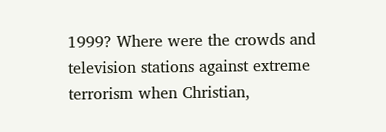1999? Where were the crowds and television stations against extreme terrorism when Christian,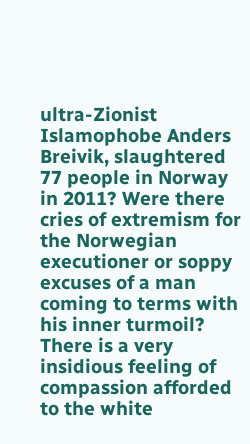ultra-Zionist Islamophobe Anders Breivik, slaughtered 77 people in Norway in 2011? Were there cries of extremism for the Norwegian executioner or soppy excuses of a man coming to terms with his inner turmoil? There is a very insidious feeling of compassion afforded to the white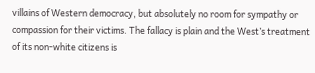villains of Western democracy, but absolutely no room for sympathy or compassion for their victims. The fallacy is plain and the West’s treatment of its non-white citizens is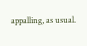appalling, as usual.